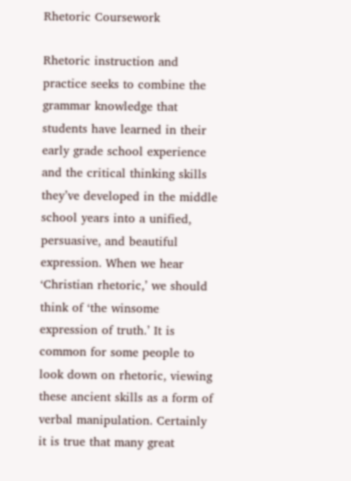Rhetoric Coursework

Rhetoric instruction and practice seeks to combine the grammar knowledge that students have learned in their early grade school experience and the critical thinking skills they’ve developed in the middle school years into a unified, persuasive, and beautiful expression. When we hear ‘Christian rhetoric,’ we should think of ‘the winsome expression of truth.’ It is common for some people to look down on rhetoric, viewing these ancient skills as a form of verbal manipulation. Certainly it is true that many great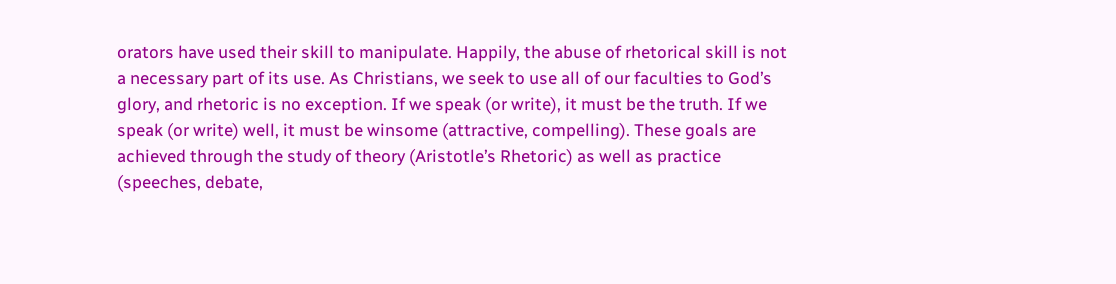orators have used their skill to manipulate. Happily, the abuse of rhetorical skill is not a necessary part of its use. As Christians, we seek to use all of our faculties to God’s glory, and rhetoric is no exception. If we speak (or write), it must be the truth. If we speak (or write) well, it must be winsome (attractive, compelling). These goals are achieved through the study of theory (Aristotle’s Rhetoric) as well as practice (speeches, debate,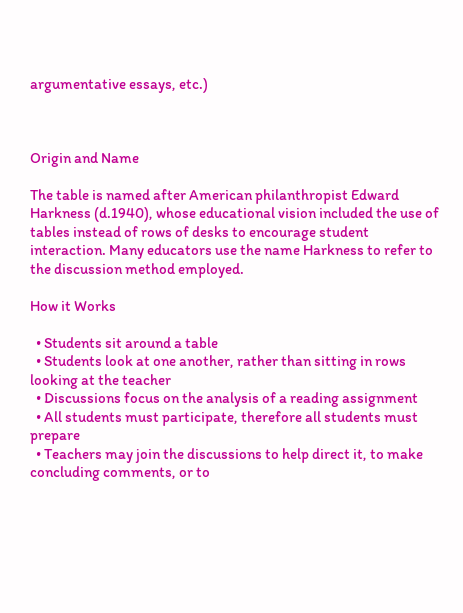argumentative essays, etc.)



Origin and Name

The table is named after American philanthropist Edward Harkness (d.1940), whose educational vision included the use of tables instead of rows of desks to encourage student interaction. Many educators use the name Harkness to refer to the discussion method employed.

How it Works

  • Students sit around a table
  • Students look at one another, rather than sitting in rows looking at the teacher
  • Discussions focus on the analysis of a reading assignment
  • All students must participate, therefore all students must prepare
  • Teachers may join the discussions to help direct it, to make concluding comments, or to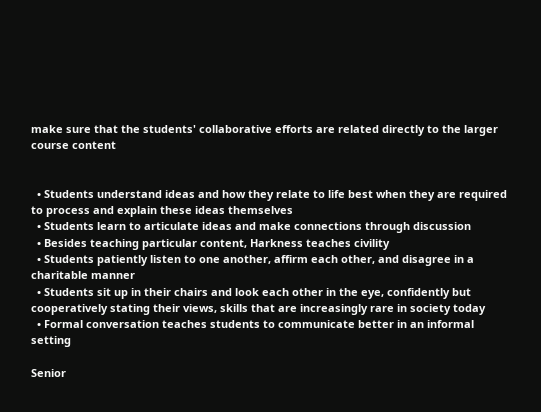make sure that the students' collaborative efforts are related directly to the larger course content


  • Students understand ideas and how they relate to life best when they are required to process and explain these ideas themselves
  • Students learn to articulate ideas and make connections through discussion
  • Besides teaching particular content, Harkness teaches civility
  • Students patiently listen to one another, affirm each other, and disagree in a charitable manner
  • Students sit up in their chairs and look each other in the eye, confidently but cooperatively stating their views, skills that are increasingly rare in society today
  • Formal conversation teaches students to communicate better in an informal setting

Senior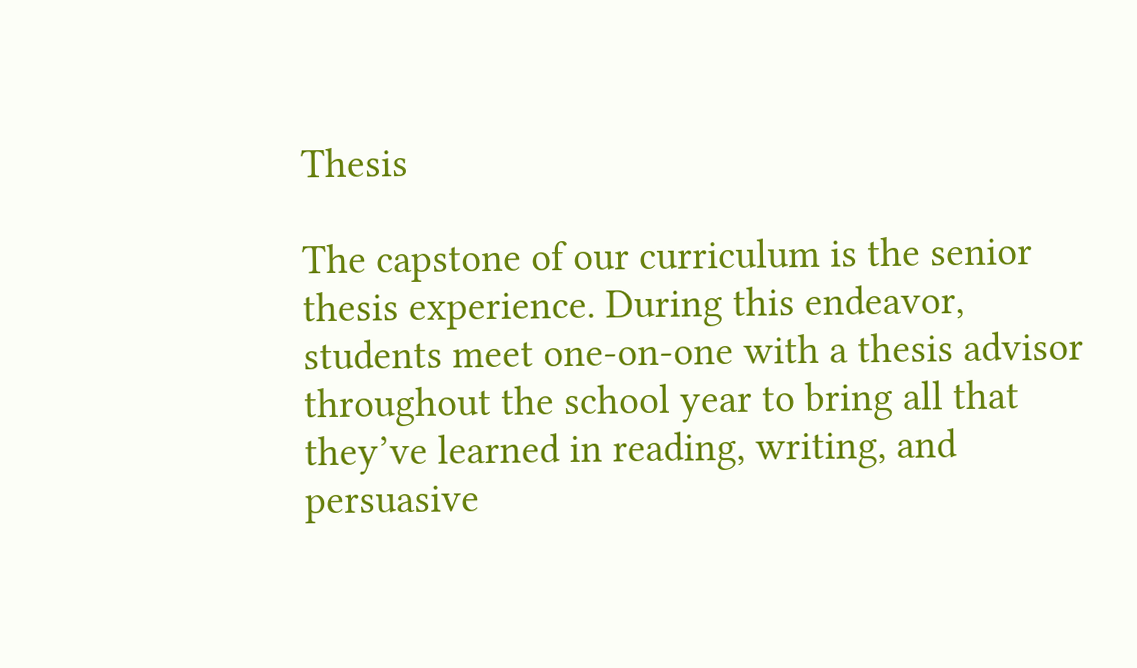Thesis

The capstone of our curriculum is the senior thesis experience. During this endeavor, students meet one-on-one with a thesis advisor throughout the school year to bring all that they’ve learned in reading, writing, and persuasive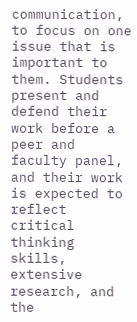communication, to focus on one issue that is important to them. Students present and defend their work before a peer and faculty panel, and their work is expected to reflect critical thinking skills, extensive research, and the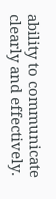ability to communicate clearly and effectively.